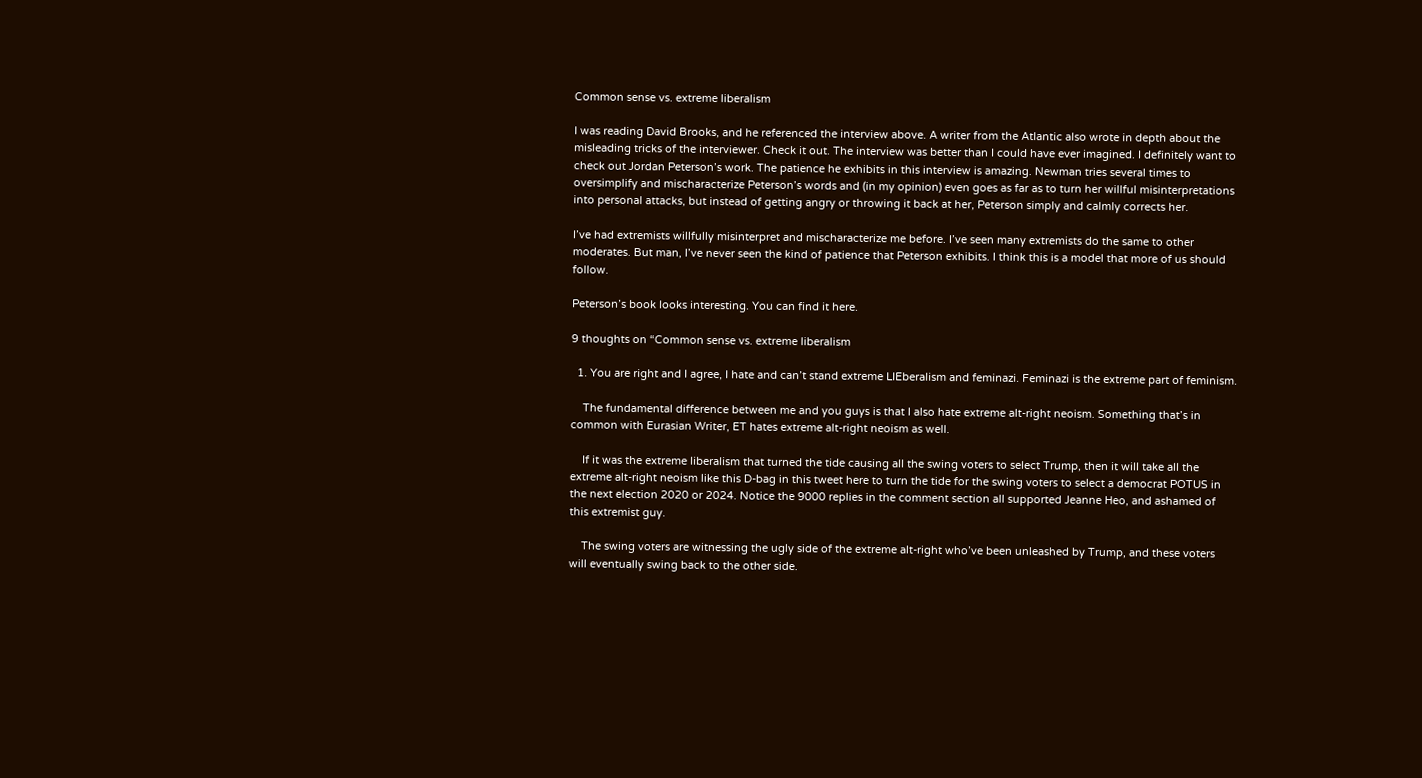Common sense vs. extreme liberalism

I was reading David Brooks, and he referenced the interview above. A writer from the Atlantic also wrote in depth about the misleading tricks of the interviewer. Check it out. The interview was better than I could have ever imagined. I definitely want to check out Jordan Peterson’s work. The patience he exhibits in this interview is amazing. Newman tries several times to oversimplify and mischaracterize Peterson’s words and (in my opinion) even goes as far as to turn her willful misinterpretations into personal attacks, but instead of getting angry or throwing it back at her, Peterson simply and calmly corrects her.

I’ve had extremists willfully misinterpret and mischaracterize me before. I’ve seen many extremists do the same to other moderates. But man, I’ve never seen the kind of patience that Peterson exhibits. I think this is a model that more of us should follow.

Peterson’s book looks interesting. You can find it here.

9 thoughts on “Common sense vs. extreme liberalism

  1. You are right and I agree, I hate and can’t stand extreme LIEberalism and feminazi. Feminazi is the extreme part of feminism.

    The fundamental difference between me and you guys is that I also hate extreme alt-right neoism. Something that’s in common with Eurasian Writer, ET hates extreme alt-right neoism as well.

    If it was the extreme liberalism that turned the tide causing all the swing voters to select Trump, then it will take all the extreme alt-right neoism like this D-bag in this tweet here to turn the tide for the swing voters to select a democrat POTUS in the next election 2020 or 2024. Notice the 9000 replies in the comment section all supported Jeanne Heo, and ashamed of this extremist guy.

    The swing voters are witnessing the ugly side of the extreme alt-right who’ve been unleashed by Trump, and these voters will eventually swing back to the other side.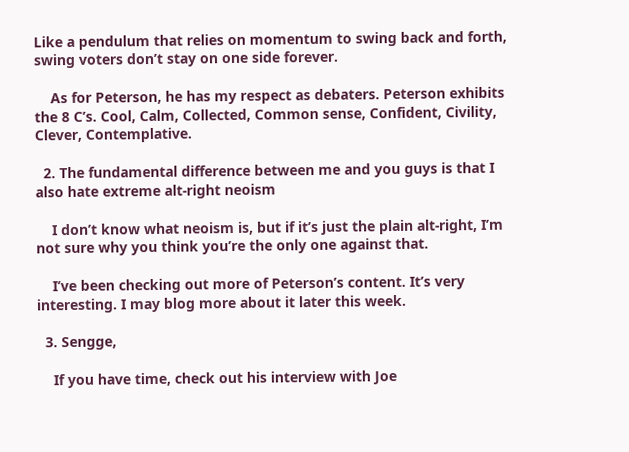Like a pendulum that relies on momentum to swing back and forth, swing voters don’t stay on one side forever.

    As for Peterson, he has my respect as debaters. Peterson exhibits the 8 C’s. Cool, Calm, Collected, Common sense, Confident, Civility, Clever, Contemplative.

  2. The fundamental difference between me and you guys is that I also hate extreme alt-right neoism

    I don’t know what neoism is, but if it’s just the plain alt-right, I’m not sure why you think you’re the only one against that.

    I’ve been checking out more of Peterson’s content. It’s very interesting. I may blog more about it later this week.

  3. Sengge,

    If you have time, check out his interview with Joe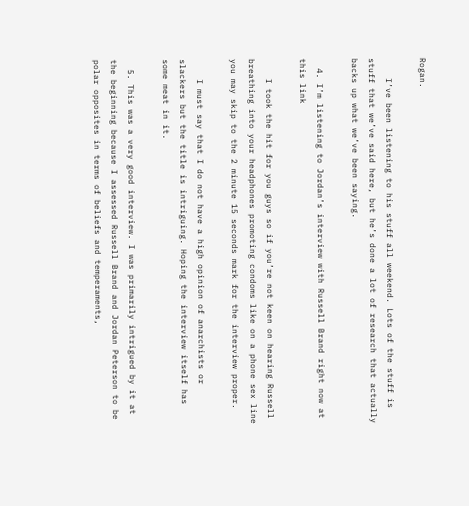Rogan.

    I’ve been listening to his stuff all weekend. Lots of the stuff is stuff that we’ve said here, but he’s done a lot of research that actually backs up what we’ve been saying.

  4. I’m listening to Jordan’s interview with Russell Brand right now at this link

    I took the hit for you guys so if you’re not keen on hearing Russell breathing into your headphones promoting condoms like on a phone sex line you may skip to the 2 minute 15 seconds mark for the interview proper.

    I must say that I do not have a high opinion of anarchists or slackers but the title is intriguing. Hoping the interview itself has some meat in it.

  5. This was a very good interview. I was primarily intrigued by it at the beginning because I assessed Russell Brand and Jordan Peterson to be polar opposites in terms of beliefs and temperaments,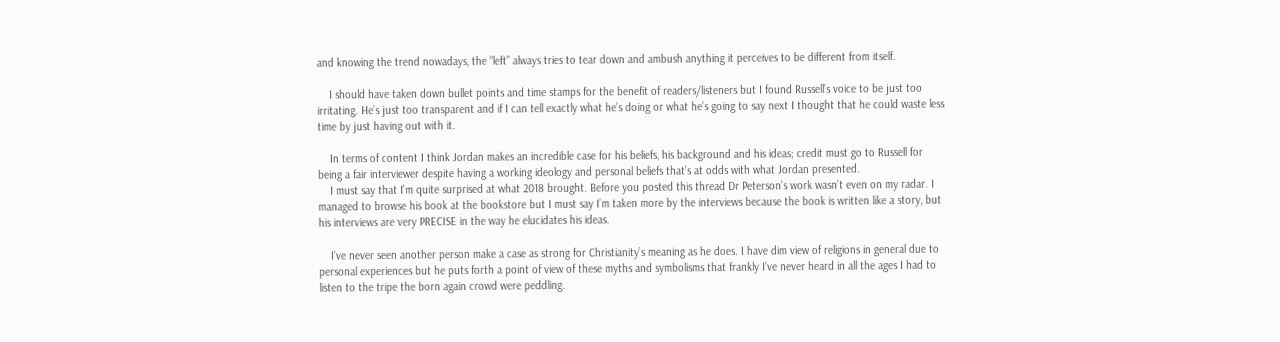and knowing the trend nowadays, the “left” always tries to tear down and ambush anything it perceives to be different from itself.

    I should have taken down bullet points and time stamps for the benefit of readers/listeners but I found Russell’s voice to be just too irritating. He’s just too transparent and if I can tell exactly what he’s doing or what he’s going to say next I thought that he could waste less time by just having out with it.

    In terms of content I think Jordan makes an incredible case for his beliefs, his background and his ideas; credit must go to Russell for being a fair interviewer despite having a working ideology and personal beliefs that’s at odds with what Jordan presented.
    I must say that I’m quite surprised at what 2018 brought. Before you posted this thread Dr Peterson’s work wasn’t even on my radar. I managed to browse his book at the bookstore but I must say I’m taken more by the interviews because the book is written like a story, but his interviews are very PRECISE in the way he elucidates his ideas.

    I’ve never seen another person make a case as strong for Christianity’s meaning as he does. I have dim view of religions in general due to personal experiences but he puts forth a point of view of these myths and symbolisms that frankly I’ve never heard in all the ages I had to listen to the tripe the born again crowd were peddling.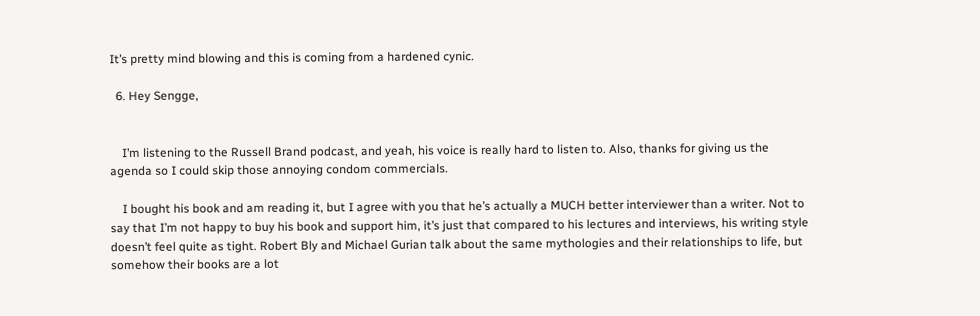It’s pretty mind blowing and this is coming from a hardened cynic.

  6. Hey Sengge,


    I’m listening to the Russell Brand podcast, and yeah, his voice is really hard to listen to. Also, thanks for giving us the agenda so I could skip those annoying condom commercials.

    I bought his book and am reading it, but I agree with you that he’s actually a MUCH better interviewer than a writer. Not to say that I’m not happy to buy his book and support him, it’s just that compared to his lectures and interviews, his writing style doesn’t feel quite as tight. Robert Bly and Michael Gurian talk about the same mythologies and their relationships to life, but somehow their books are a lot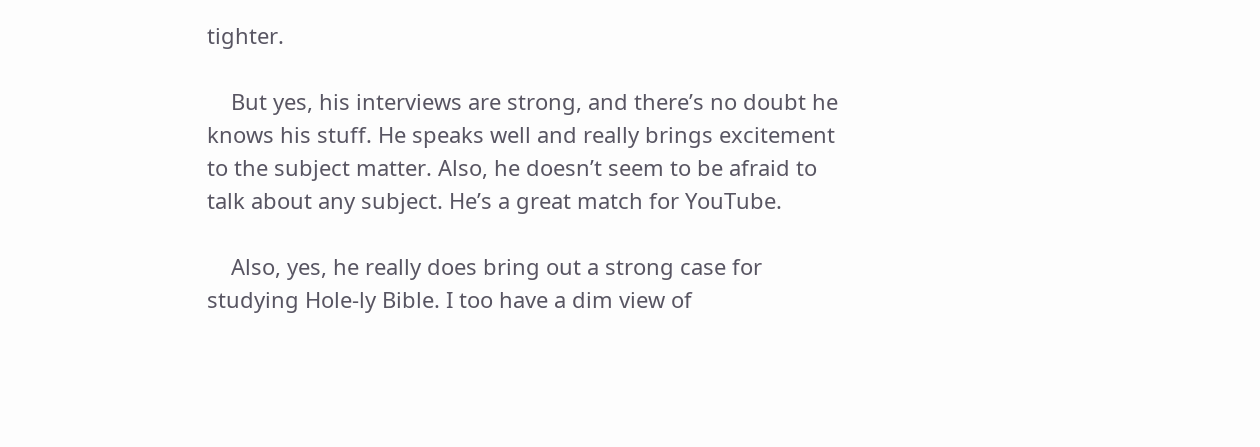tighter.

    But yes, his interviews are strong, and there’s no doubt he knows his stuff. He speaks well and really brings excitement to the subject matter. Also, he doesn’t seem to be afraid to talk about any subject. He’s a great match for YouTube.

    Also, yes, he really does bring out a strong case for studying Hole-ly Bible. I too have a dim view of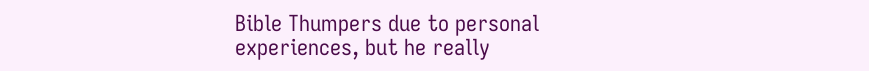Bible Thumpers due to personal experiences, but he really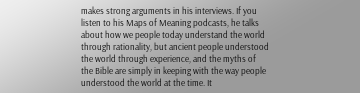makes strong arguments in his interviews. If you listen to his Maps of Meaning podcasts, he talks about how we people today understand the world through rationality, but ancient people understood the world through experience, and the myths of the Bible are simply in keeping with the way people understood the world at the time. It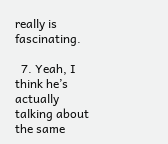really is fascinating.

  7. Yeah, I think he’s actually talking about the same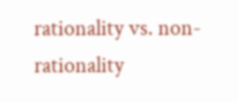rationality vs. non-rationality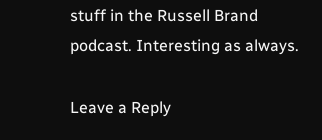stuff in the Russell Brand podcast. Interesting as always.

Leave a Reply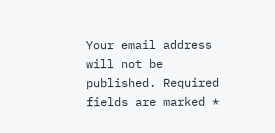Your email address will not be published. Required fields are marked *